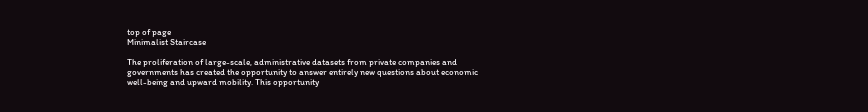top of page
Minimalist Staircase

The proliferation of large-scale, administrative datasets from private companies and governments has created the opportunity to answer entirely new questions about economic well-being and upward mobility. This opportunity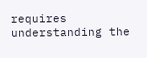requires understanding the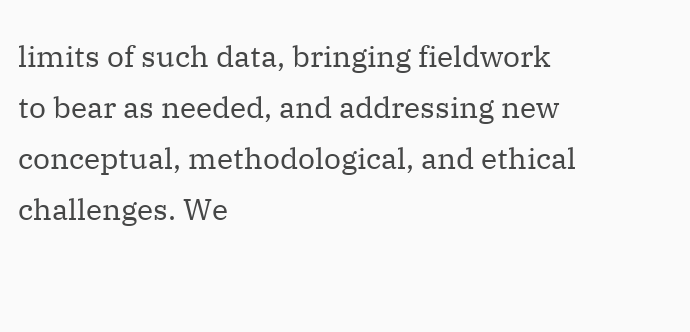limits of such data, bringing fieldwork to bear as needed, and addressing new conceptual, methodological, and ethical challenges. We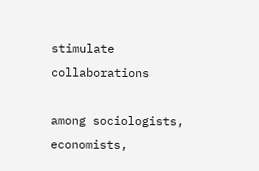stimulate collaborations

among sociologists, economists,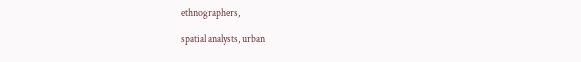ethnographers,

spatial analysts, urban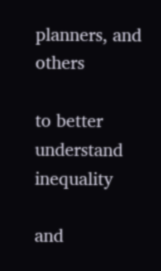planners, and others

to better understand inequality

and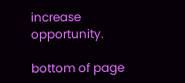increase opportunity.

bottom of page